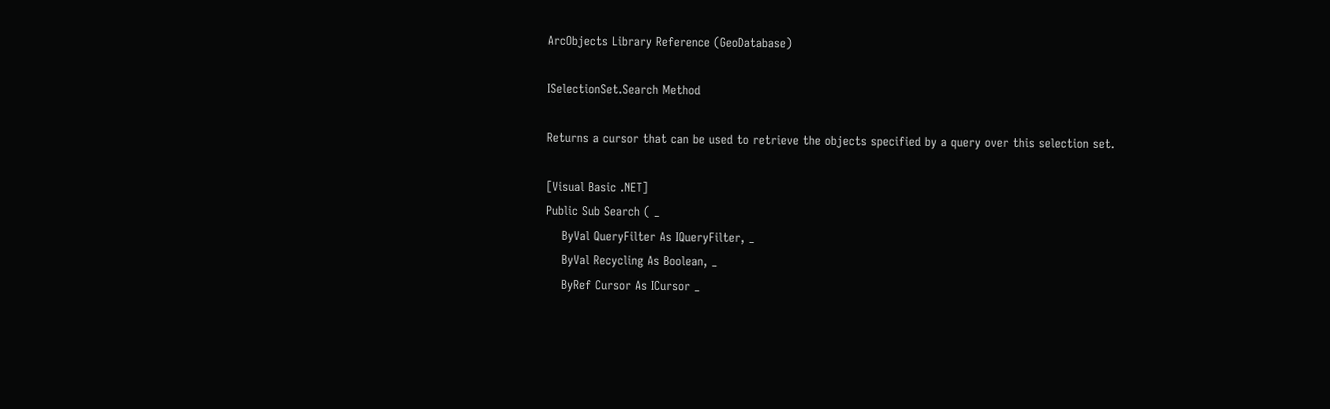ArcObjects Library Reference (GeoDatabase)

ISelectionSet.Search Method

Returns a cursor that can be used to retrieve the objects specified by a query over this selection set.

[Visual Basic .NET]
Public Sub Search ( _
    ByVal QueryFilter As IQueryFilter, _
    ByVal Recycling As Boolean, _
    ByRef Cursor As ICursor _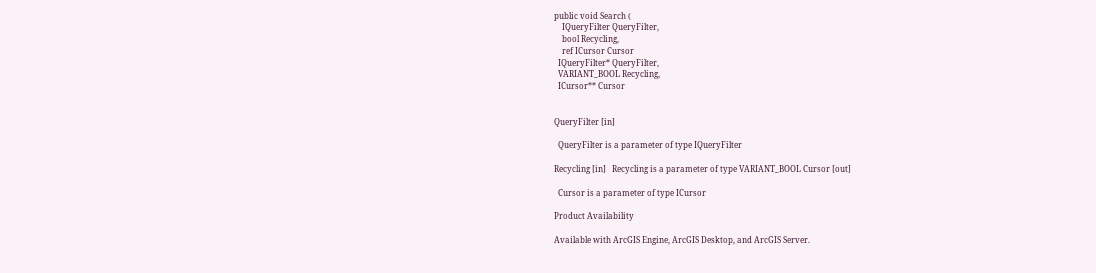public void Search (
    IQueryFilter QueryFilter,
    bool Recycling,
    ref ICursor Cursor
  IQueryFilter* QueryFilter,
  VARIANT_BOOL Recycling,
  ICursor** Cursor


QueryFilter [in]

  QueryFilter is a parameter of type IQueryFilter

Recycling [in]   Recycling is a parameter of type VARIANT_BOOL Cursor [out]

  Cursor is a parameter of type ICursor

Product Availability

Available with ArcGIS Engine, ArcGIS Desktop, and ArcGIS Server.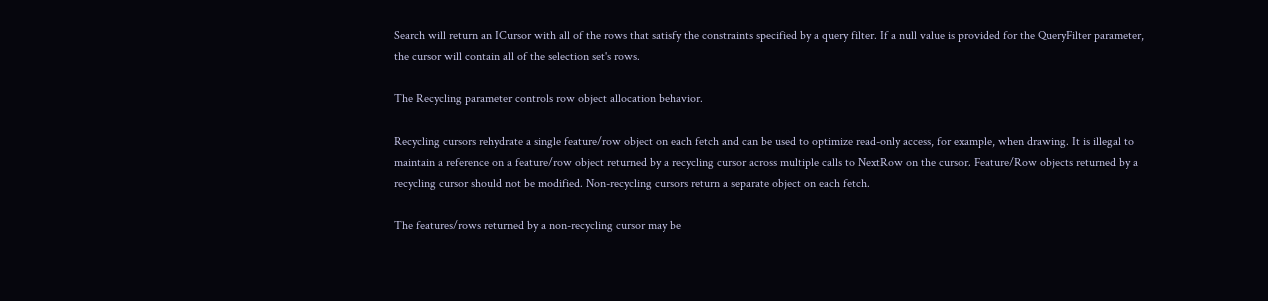Search will return an ICursor with all of the rows that satisfy the constraints specified by a query filter. If a null value is provided for the QueryFilter parameter, the cursor will contain all of the selection set's rows.

The Recycling parameter controls row object allocation behavior.

Recycling cursors rehydrate a single feature/row object on each fetch and can be used to optimize read-only access, for example, when drawing. It is illegal to maintain a reference on a feature/row object returned by a recycling cursor across multiple calls to NextRow on the cursor. Feature/Row objects returned by a recycling cursor should not be modified. Non-recycling cursors return a separate object on each fetch.

The features/rows returned by a non-recycling cursor may be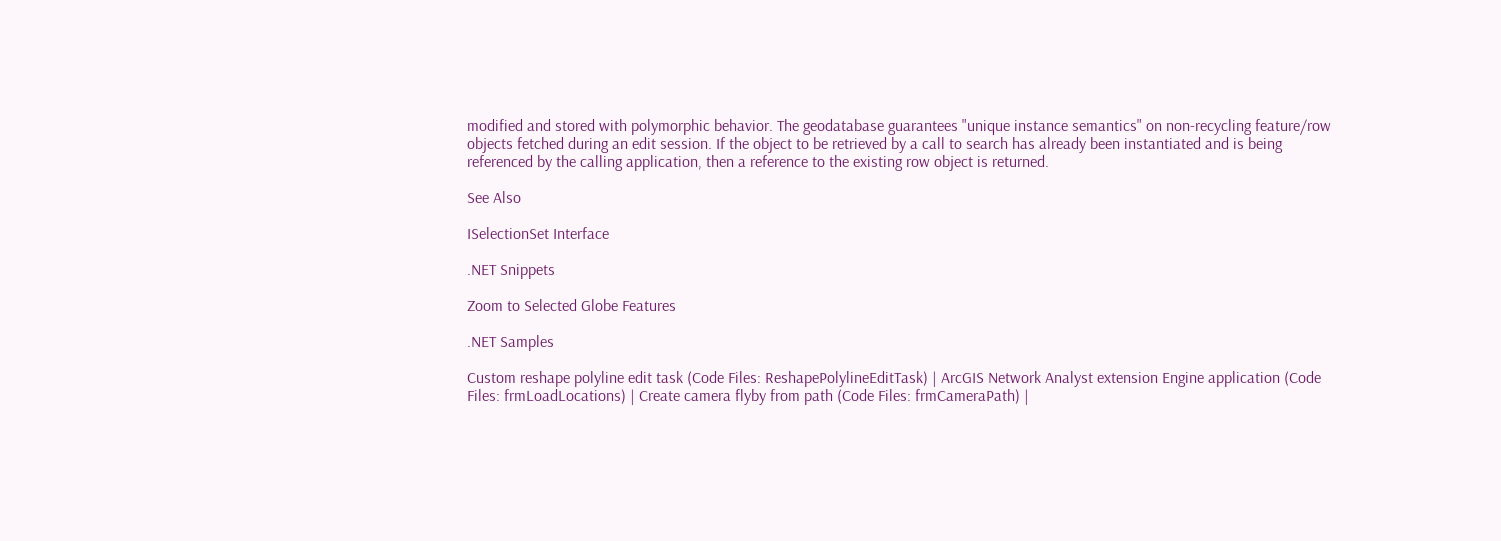modified and stored with polymorphic behavior. The geodatabase guarantees "unique instance semantics" on non-recycling feature/row objects fetched during an edit session. If the object to be retrieved by a call to search has already been instantiated and is being referenced by the calling application, then a reference to the existing row object is returned.

See Also

ISelectionSet Interface

.NET Snippets

Zoom to Selected Globe Features

.NET Samples

Custom reshape polyline edit task (Code Files: ReshapePolylineEditTask) | ArcGIS Network Analyst extension Engine application (Code Files: frmLoadLocations) | Create camera flyby from path (Code Files: frmCameraPath) |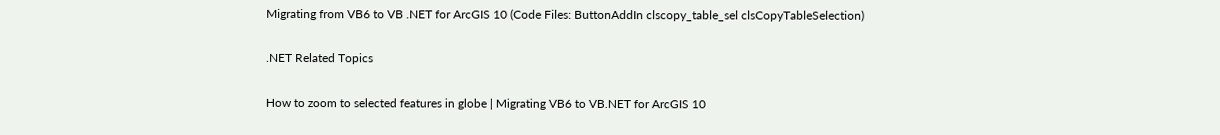Migrating from VB6 to VB .NET for ArcGIS 10 (Code Files: ButtonAddIn clscopy_table_sel clsCopyTableSelection)

.NET Related Topics

How to zoom to selected features in globe | Migrating VB6 to VB.NET for ArcGIS 10